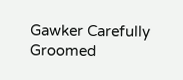Gawker Carefully Groomed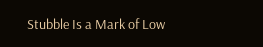Stubble Is a Mark of Low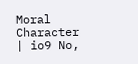Moral Character | io9 No,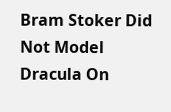Bram Stoker Did Not Model Dracula On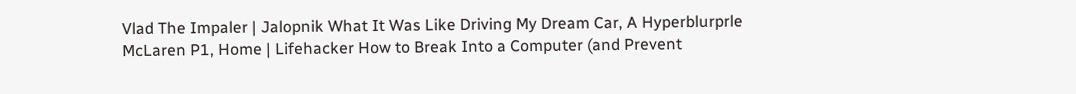Vlad The Impaler | Jalopnik What It Was Like Driving My Dream Car, A Hyperblurprle McLaren P1, Home | Lifehacker How to Break Into a Computer (and Prevent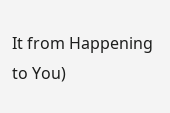It from Happening to You)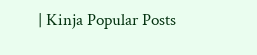| Kinja Popular Posts